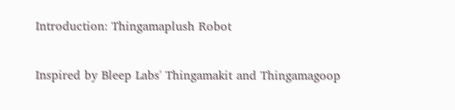Introduction: Thingamaplush Robot

Inspired by Bleep Labs' Thingamakit and Thingamagoop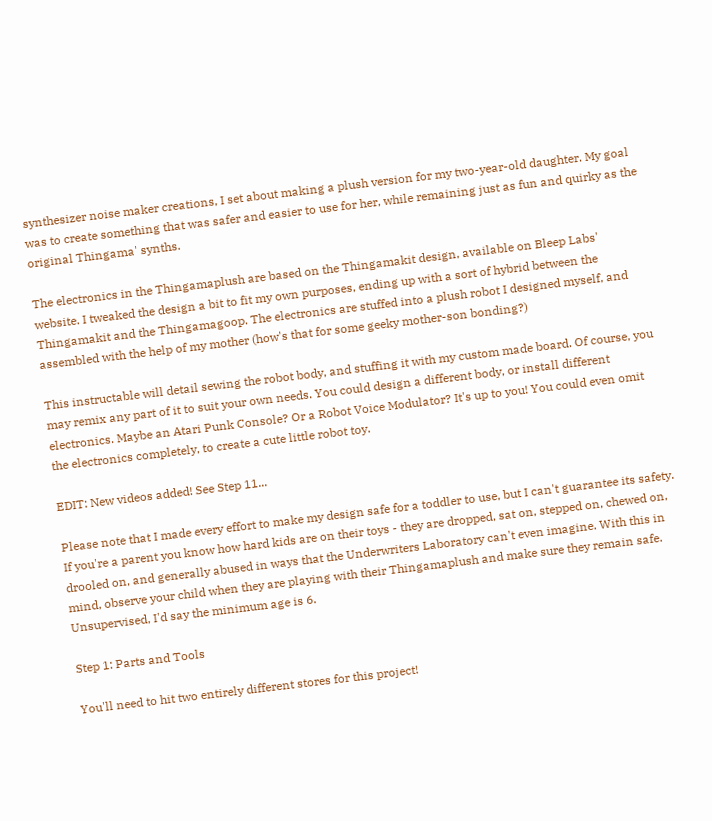synthesizer noise maker creations, I set about making a plush version for my two-year-old daughter. My goal was to create something that was safer and easier to use for her, while remaining just as fun and quirky as the original Thingama' synths.

The electronics in the Thingamaplush are based on the Thingamakit design, available on Bleep Labs' website. I tweaked the design a bit to fit my own purposes, ending up with a sort of hybrid between the Thingamakit and the Thingamagoop. The electronics are stuffed into a plush robot I designed myself, and assembled with the help of my mother (how's that for some geeky mother-son bonding?)

This instructable will detail sewing the robot body, and stuffing it with my custom made board. Of course, you may remix any part of it to suit your own needs. You could design a different body, or install different electronics. Maybe an Atari Punk Console? Or a Robot Voice Modulator? It's up to you! You could even omit the electronics completely, to create a cute little robot toy.

EDIT: New videos added! See Step 11...

Please note that I made every effort to make my design safe for a toddler to use, but I can't guarantee its safety. If you're a parent you know how hard kids are on their toys - they are dropped, sat on, stepped on, chewed on, drooled on, and generally abused in ways that the Underwriters Laboratory can't even imagine. With this in mind, observe your child when they are playing with their Thingamaplush and make sure they remain safe. Unsupervised, I'd say the minimum age is 6.

Step 1: Parts and Tools

You'll need to hit two entirely different stores for this project!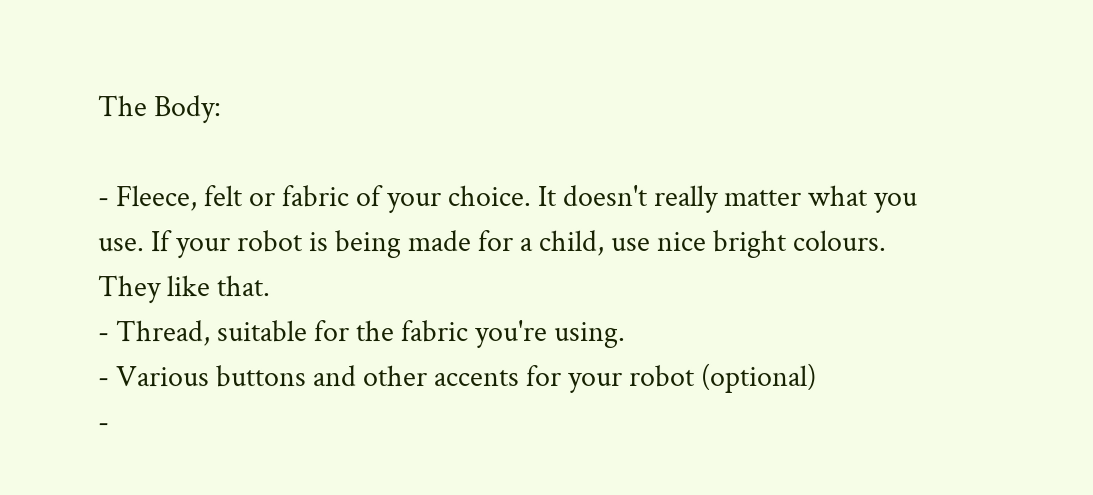The Body:

- Fleece, felt or fabric of your choice. It doesn't really matter what you use. If your robot is being made for a child, use nice bright colours. They like that.
- Thread, suitable for the fabric you're using.
- Various buttons and other accents for your robot (optional)
-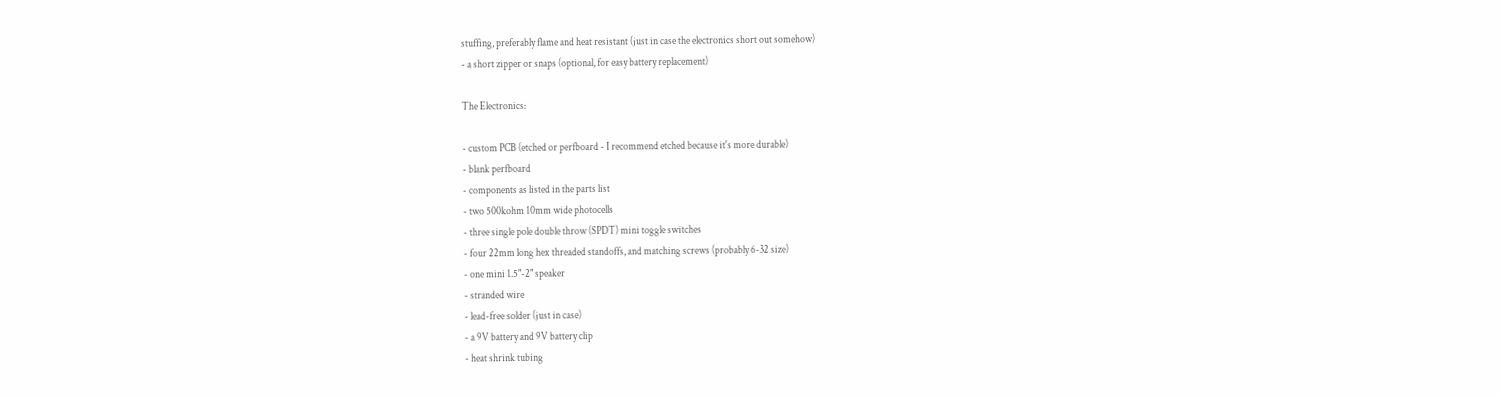stuffing, preferably flame and heat resistant (just in case the electronics short out somehow)
- a short zipper or snaps (optional, for easy battery replacement)

The Electronics:

- custom PCB (etched or perfboard - I recommend etched because it's more durable)
- blank perfboard
- components as listed in the parts list
- two 500kohm 10mm wide photocells
- three single pole double throw (SPDT) mini toggle switches
- four 22mm long hex threaded standoffs, and matching screws (probably 6-32 size)
- one mini 1.5"-2" speaker
- stranded wire
- lead-free solder (just in case)
- a 9V battery and 9V battery clip
- heat shrink tubing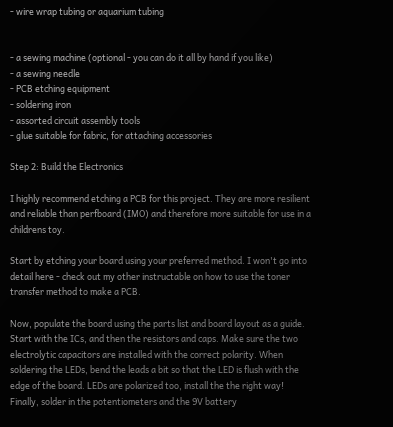- wire wrap tubing or aquarium tubing


- a sewing machine (optional - you can do it all by hand if you like)
- a sewing needle
- PCB etching equipment
- soldering iron
- assorted circuit assembly tools
- glue suitable for fabric, for attaching accessories

Step 2: Build the Electronics

I highly recommend etching a PCB for this project. They are more resilient and reliable than perfboard (IMO) and therefore more suitable for use in a childrens toy.

Start by etching your board using your preferred method. I won't go into detail here - check out my other instructable on how to use the toner transfer method to make a PCB.

Now, populate the board using the parts list and board layout as a guide. Start with the ICs, and then the resistors and caps. Make sure the two electrolytic capacitors are installed with the correct polarity. When soldering the LEDs, bend the leads a bit so that the LED is flush with the edge of the board. LEDs are polarized too, install the the right way! Finally, solder in the potentiometers and the 9V battery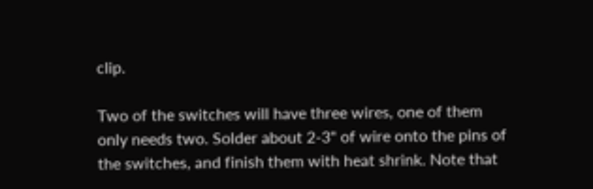clip.

Two of the switches will have three wires, one of them only needs two. Solder about 2-3" of wire onto the pins of the switches, and finish them with heat shrink. Note that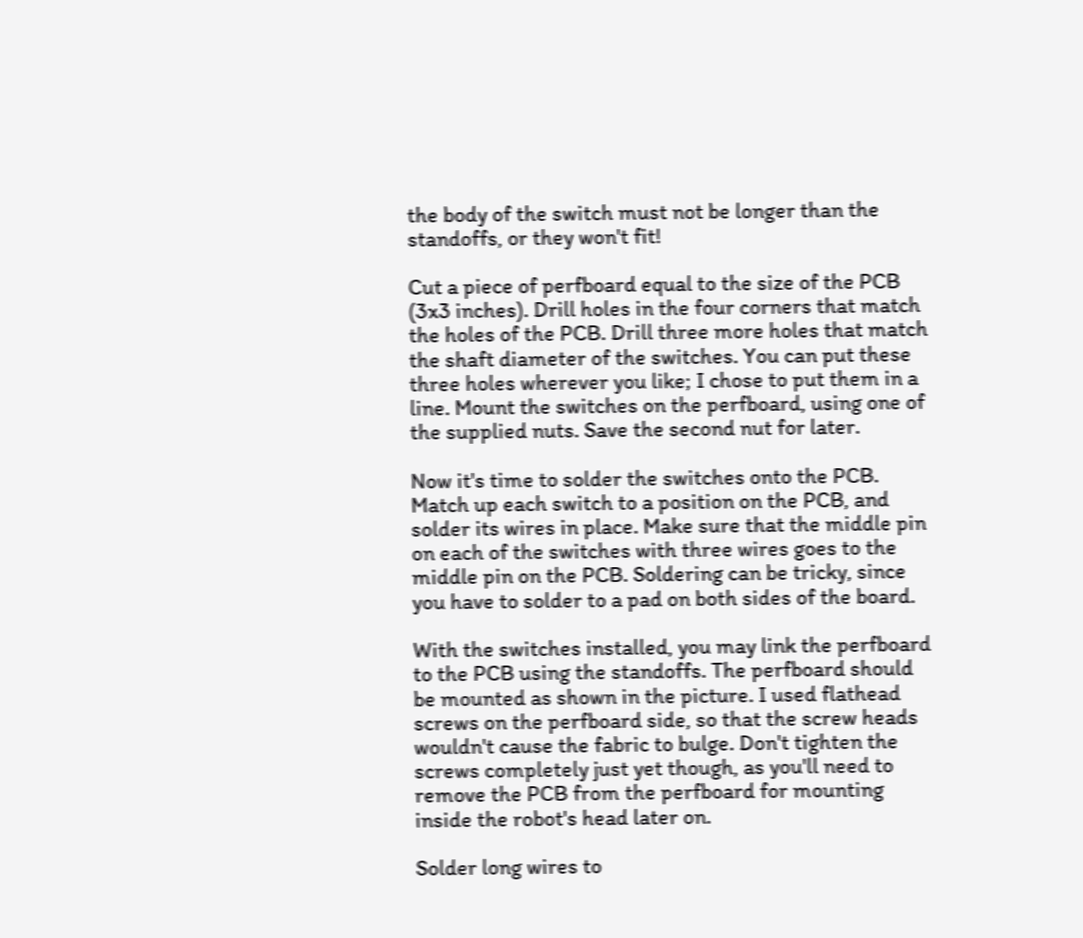the body of the switch must not be longer than the standoffs, or they won't fit!

Cut a piece of perfboard equal to the size of the PCB (3x3 inches). Drill holes in the four corners that match the holes of the PCB. Drill three more holes that match the shaft diameter of the switches. You can put these three holes wherever you like; I chose to put them in a line. Mount the switches on the perfboard, using one of the supplied nuts. Save the second nut for later.

Now it's time to solder the switches onto the PCB. Match up each switch to a position on the PCB, and solder its wires in place. Make sure that the middle pin on each of the switches with three wires goes to the middle pin on the PCB. Soldering can be tricky, since you have to solder to a pad on both sides of the board.

With the switches installed, you may link the perfboard to the PCB using the standoffs. The perfboard should be mounted as shown in the picture. I used flathead screws on the perfboard side, so that the screw heads wouldn't cause the fabric to bulge. Don't tighten the screws completely just yet though, as you'll need to remove the PCB from the perfboard for mounting inside the robot's head later on.

Solder long wires to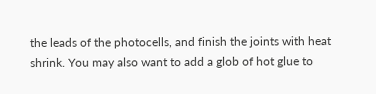the leads of the photocells, and finish the joints with heat shrink. You may also want to add a glob of hot glue to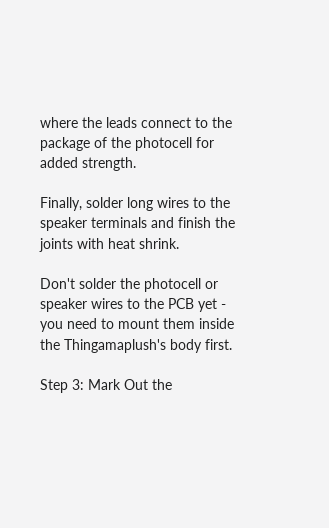where the leads connect to the package of the photocell for added strength.

Finally, solder long wires to the speaker terminals and finish the joints with heat shrink.

Don't solder the photocell or speaker wires to the PCB yet - you need to mount them inside the Thingamaplush's body first.

Step 3: Mark Out the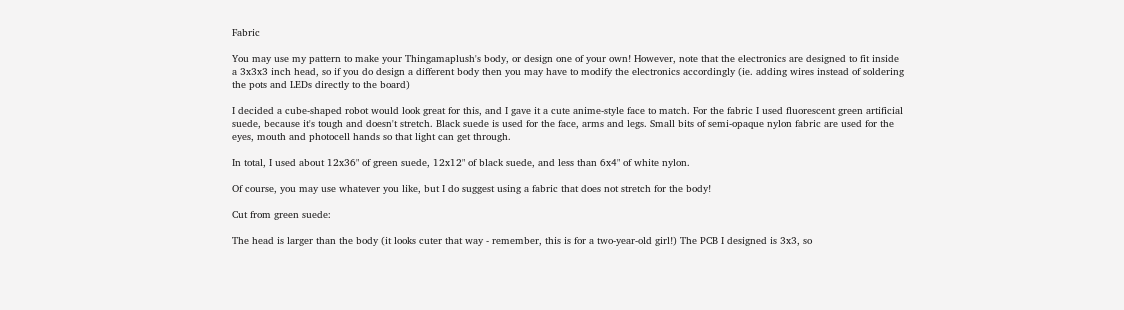Fabric

You may use my pattern to make your Thingamaplush's body, or design one of your own! However, note that the electronics are designed to fit inside a 3x3x3 inch head, so if you do design a different body then you may have to modify the electronics accordingly (ie. adding wires instead of soldering the pots and LEDs directly to the board)

I decided a cube-shaped robot would look great for this, and I gave it a cute anime-style face to match. For the fabric I used fluorescent green artificial suede, because it's tough and doesn't stretch. Black suede is used for the face, arms and legs. Small bits of semi-opaque nylon fabric are used for the eyes, mouth and photocell hands so that light can get through.

In total, I used about 12x36" of green suede, 12x12" of black suede, and less than 6x4" of white nylon.

Of course, you may use whatever you like, but I do suggest using a fabric that does not stretch for the body!

Cut from green suede:

The head is larger than the body (it looks cuter that way - remember, this is for a two-year-old girl!) The PCB I designed is 3x3, so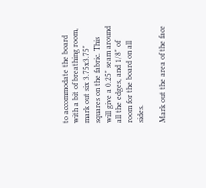to accommodate the board with a bit of breathing room, mark out six 3.75x3.75" squares on the fabric. This will give a 0.25" seam around all the edges, and 1/8" of room for the board on all sides.

Mark out the area of the face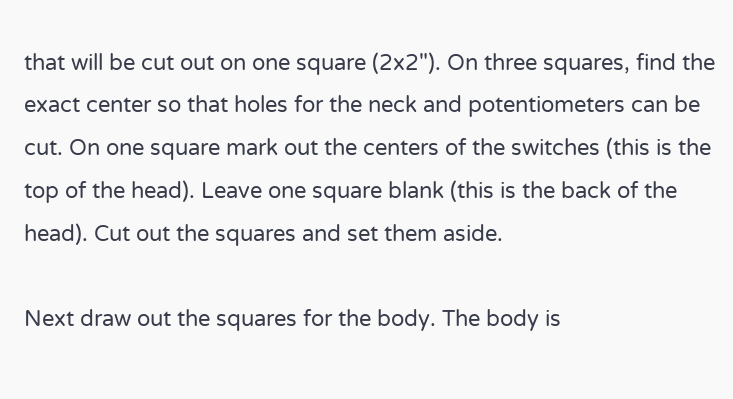that will be cut out on one square (2x2"). On three squares, find the exact center so that holes for the neck and potentiometers can be cut. On one square mark out the centers of the switches (this is the top of the head). Leave one square blank (this is the back of the head). Cut out the squares and set them aside.

Next draw out the squares for the body. The body is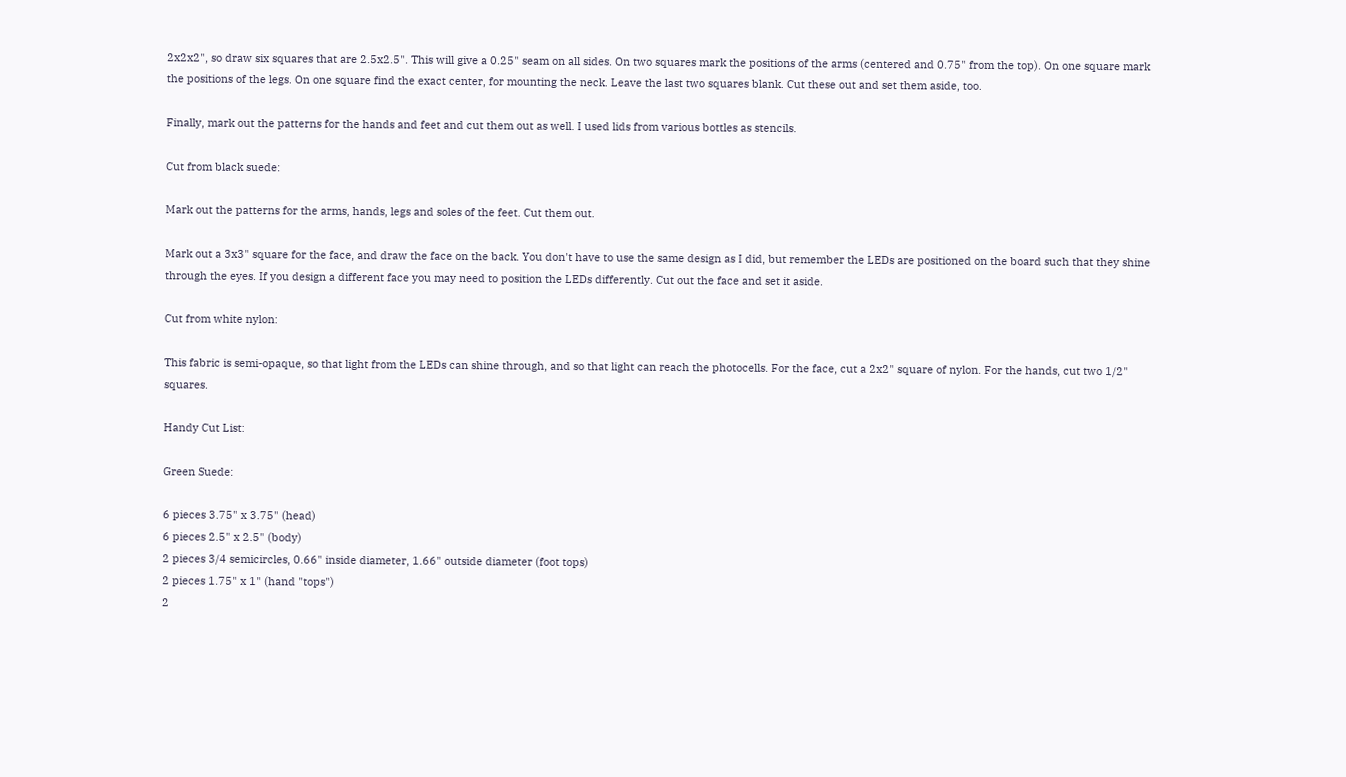2x2x2", so draw six squares that are 2.5x2.5". This will give a 0.25" seam on all sides. On two squares mark the positions of the arms (centered and 0.75" from the top). On one square mark the positions of the legs. On one square find the exact center, for mounting the neck. Leave the last two squares blank. Cut these out and set them aside, too.

Finally, mark out the patterns for the hands and feet and cut them out as well. I used lids from various bottles as stencils.

Cut from black suede:

Mark out the patterns for the arms, hands, legs and soles of the feet. Cut them out.

Mark out a 3x3" square for the face, and draw the face on the back. You don't have to use the same design as I did, but remember the LEDs are positioned on the board such that they shine through the eyes. If you design a different face you may need to position the LEDs differently. Cut out the face and set it aside.

Cut from white nylon:

This fabric is semi-opaque, so that light from the LEDs can shine through, and so that light can reach the photocells. For the face, cut a 2x2" square of nylon. For the hands, cut two 1/2" squares.

Handy Cut List:

Green Suede:

6 pieces 3.75" x 3.75" (head)
6 pieces 2.5" x 2.5" (body)
2 pieces 3/4 semicircles, 0.66" inside diameter, 1.66" outside diameter (foot tops)
2 pieces 1.75" x 1" (hand "tops")
2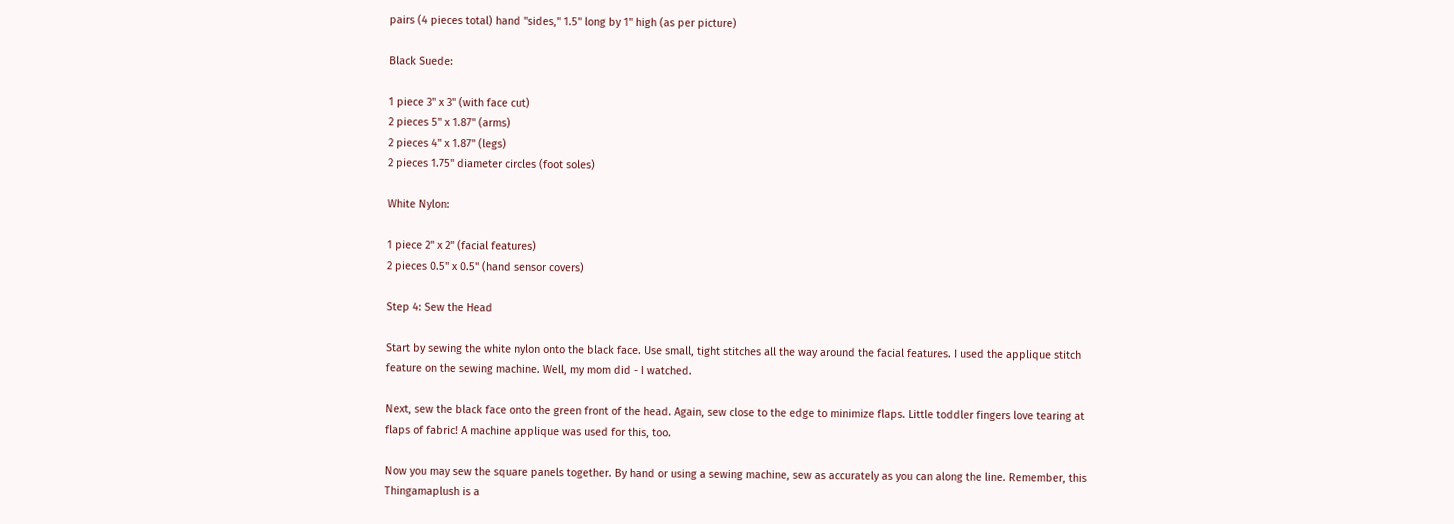pairs (4 pieces total) hand "sides," 1.5" long by 1" high (as per picture)

Black Suede:

1 piece 3" x 3" (with face cut)
2 pieces 5" x 1.87" (arms)
2 pieces 4" x 1.87" (legs)
2 pieces 1.75" diameter circles (foot soles)

White Nylon:

1 piece 2" x 2" (facial features)
2 pieces 0.5" x 0.5" (hand sensor covers)

Step 4: Sew the Head

Start by sewing the white nylon onto the black face. Use small, tight stitches all the way around the facial features. I used the applique stitch feature on the sewing machine. Well, my mom did - I watched.

Next, sew the black face onto the green front of the head. Again, sew close to the edge to minimize flaps. Little toddler fingers love tearing at flaps of fabric! A machine applique was used for this, too.

Now you may sew the square panels together. By hand or using a sewing machine, sew as accurately as you can along the line. Remember, this Thingamaplush is a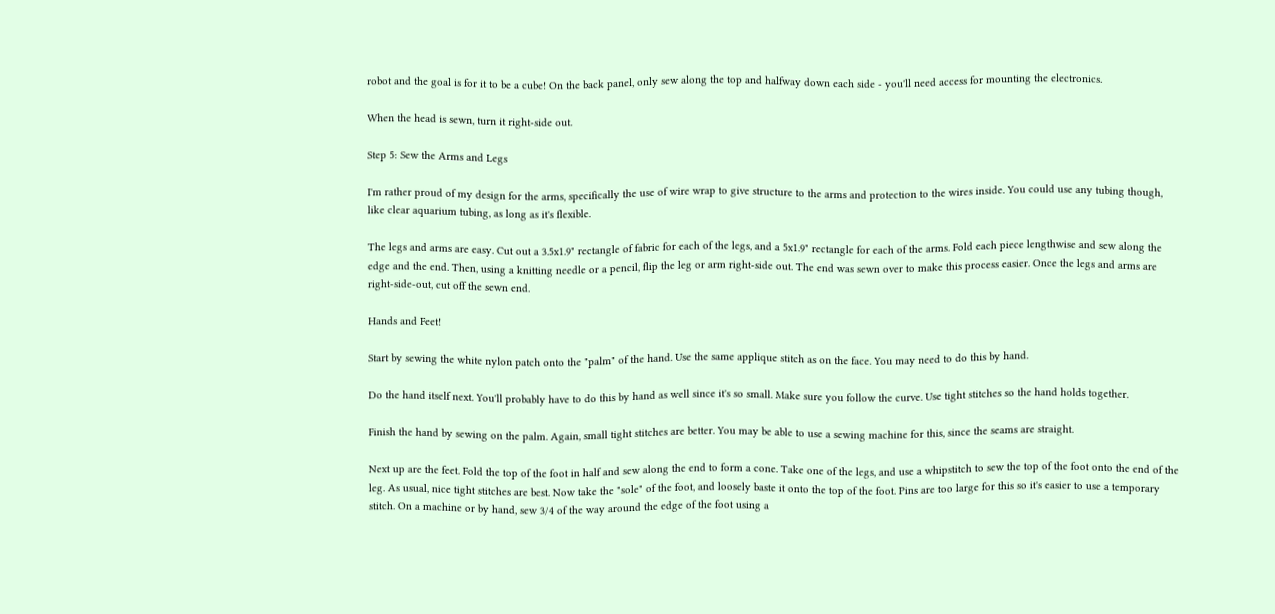robot and the goal is for it to be a cube! On the back panel, only sew along the top and halfway down each side - you'll need access for mounting the electronics.

When the head is sewn, turn it right-side out.

Step 5: Sew the Arms and Legs

I'm rather proud of my design for the arms, specifically the use of wire wrap to give structure to the arms and protection to the wires inside. You could use any tubing though, like clear aquarium tubing, as long as it's flexible.

The legs and arms are easy. Cut out a 3.5x1.9" rectangle of fabric for each of the legs, and a 5x1.9" rectangle for each of the arms. Fold each piece lengthwise and sew along the edge and the end. Then, using a knitting needle or a pencil, flip the leg or arm right-side out. The end was sewn over to make this process easier. Once the legs and arms are right-side-out, cut off the sewn end.

Hands and Feet!

Start by sewing the white nylon patch onto the "palm" of the hand. Use the same applique stitch as on the face. You may need to do this by hand.

Do the hand itself next. You'll probably have to do this by hand as well since it's so small. Make sure you follow the curve. Use tight stitches so the hand holds together.

Finish the hand by sewing on the palm. Again, small tight stitches are better. You may be able to use a sewing machine for this, since the seams are straight.

Next up are the feet. Fold the top of the foot in half and sew along the end to form a cone. Take one of the legs, and use a whipstitch to sew the top of the foot onto the end of the leg. As usual, nice tight stitches are best. Now take the "sole" of the foot, and loosely baste it onto the top of the foot. Pins are too large for this so it's easier to use a temporary stitch. On a machine or by hand, sew 3/4 of the way around the edge of the foot using a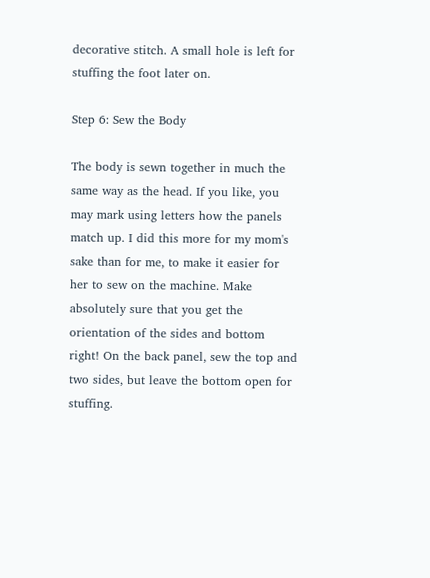decorative stitch. A small hole is left for stuffing the foot later on.

Step 6: Sew the Body

The body is sewn together in much the same way as the head. If you like, you may mark using letters how the panels match up. I did this more for my mom's sake than for me, to make it easier for her to sew on the machine. Make absolutely sure that you get the orientation of the sides and bottom right! On the back panel, sew the top and two sides, but leave the bottom open for stuffing.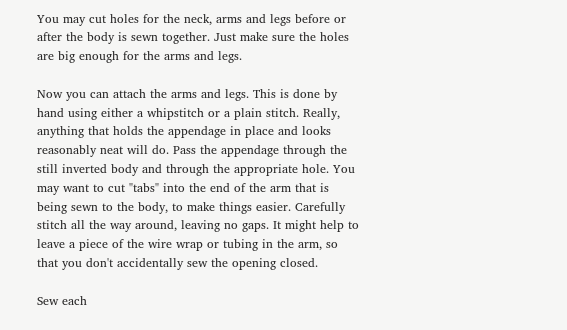You may cut holes for the neck, arms and legs before or after the body is sewn together. Just make sure the holes are big enough for the arms and legs.

Now you can attach the arms and legs. This is done by hand using either a whipstitch or a plain stitch. Really, anything that holds the appendage in place and looks reasonably neat will do. Pass the appendage through the still inverted body and through the appropriate hole. You may want to cut "tabs" into the end of the arm that is being sewn to the body, to make things easier. Carefully stitch all the way around, leaving no gaps. It might help to leave a piece of the wire wrap or tubing in the arm, so that you don't accidentally sew the opening closed.

Sew each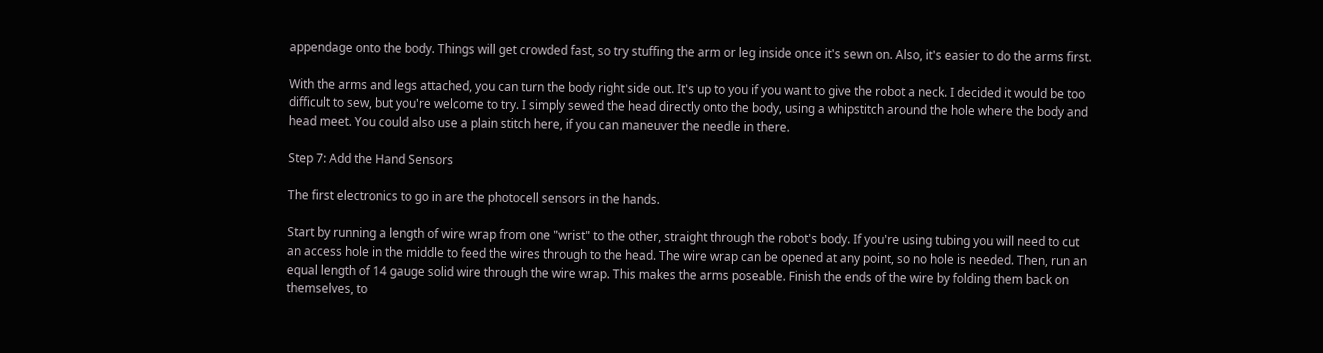appendage onto the body. Things will get crowded fast, so try stuffing the arm or leg inside once it's sewn on. Also, it's easier to do the arms first.

With the arms and legs attached, you can turn the body right side out. It's up to you if you want to give the robot a neck. I decided it would be too difficult to sew, but you're welcome to try. I simply sewed the head directly onto the body, using a whipstitch around the hole where the body and head meet. You could also use a plain stitch here, if you can maneuver the needle in there.

Step 7: Add the Hand Sensors

The first electronics to go in are the photocell sensors in the hands.

Start by running a length of wire wrap from one "wrist" to the other, straight through the robot's body. If you're using tubing you will need to cut an access hole in the middle to feed the wires through to the head. The wire wrap can be opened at any point, so no hole is needed. Then, run an equal length of 14 gauge solid wire through the wire wrap. This makes the arms poseable. Finish the ends of the wire by folding them back on themselves, to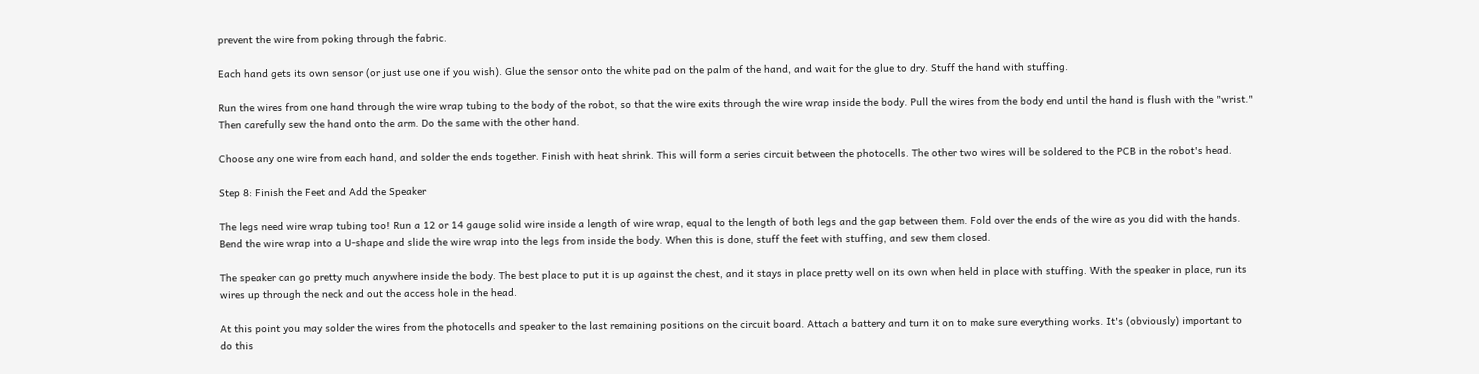prevent the wire from poking through the fabric.

Each hand gets its own sensor (or just use one if you wish). Glue the sensor onto the white pad on the palm of the hand, and wait for the glue to dry. Stuff the hand with stuffing.

Run the wires from one hand through the wire wrap tubing to the body of the robot, so that the wire exits through the wire wrap inside the body. Pull the wires from the body end until the hand is flush with the "wrist." Then carefully sew the hand onto the arm. Do the same with the other hand.

Choose any one wire from each hand, and solder the ends together. Finish with heat shrink. This will form a series circuit between the photocells. The other two wires will be soldered to the PCB in the robot's head.

Step 8: Finish the Feet and Add the Speaker

The legs need wire wrap tubing too! Run a 12 or 14 gauge solid wire inside a length of wire wrap, equal to the length of both legs and the gap between them. Fold over the ends of the wire as you did with the hands. Bend the wire wrap into a U-shape and slide the wire wrap into the legs from inside the body. When this is done, stuff the feet with stuffing, and sew them closed.

The speaker can go pretty much anywhere inside the body. The best place to put it is up against the chest, and it stays in place pretty well on its own when held in place with stuffing. With the speaker in place, run its wires up through the neck and out the access hole in the head.

At this point you may solder the wires from the photocells and speaker to the last remaining positions on the circuit board. Attach a battery and turn it on to make sure everything works. It's (obviously) important to do this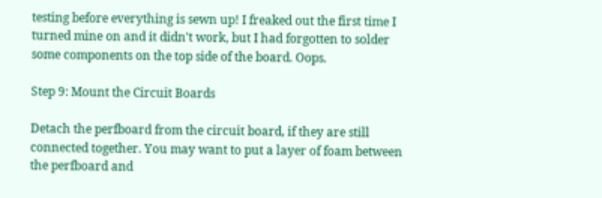testing before everything is sewn up! I freaked out the first time I turned mine on and it didn't work, but I had forgotten to solder some components on the top side of the board. Oops.

Step 9: Mount the Circuit Boards

Detach the perfboard from the circuit board, if they are still connected together. You may want to put a layer of foam between the perfboard and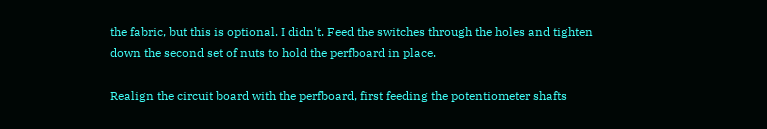the fabric, but this is optional. I didn't. Feed the switches through the holes and tighten down the second set of nuts to hold the perfboard in place.

Realign the circuit board with the perfboard, first feeding the potentiometer shafts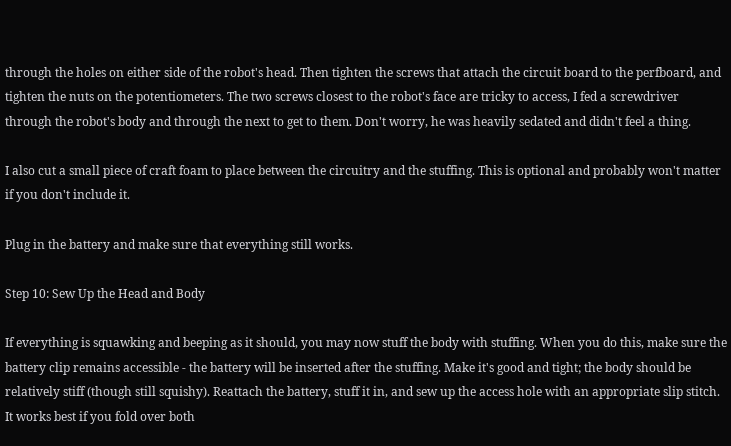through the holes on either side of the robot's head. Then tighten the screws that attach the circuit board to the perfboard, and tighten the nuts on the potentiometers. The two screws closest to the robot's face are tricky to access, I fed a screwdriver through the robot's body and through the next to get to them. Don't worry, he was heavily sedated and didn't feel a thing.

I also cut a small piece of craft foam to place between the circuitry and the stuffing. This is optional and probably won't matter if you don't include it.

Plug in the battery and make sure that everything still works.

Step 10: Sew Up the Head and Body

If everything is squawking and beeping as it should, you may now stuff the body with stuffing. When you do this, make sure the battery clip remains accessible - the battery will be inserted after the stuffing. Make it's good and tight; the body should be relatively stiff (though still squishy). Reattach the battery, stuff it in, and sew up the access hole with an appropriate slip stitch. It works best if you fold over both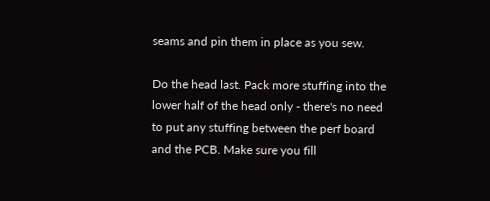seams and pin them in place as you sew.

Do the head last. Pack more stuffing into the lower half of the head only - there's no need to put any stuffing between the perf board and the PCB. Make sure you fill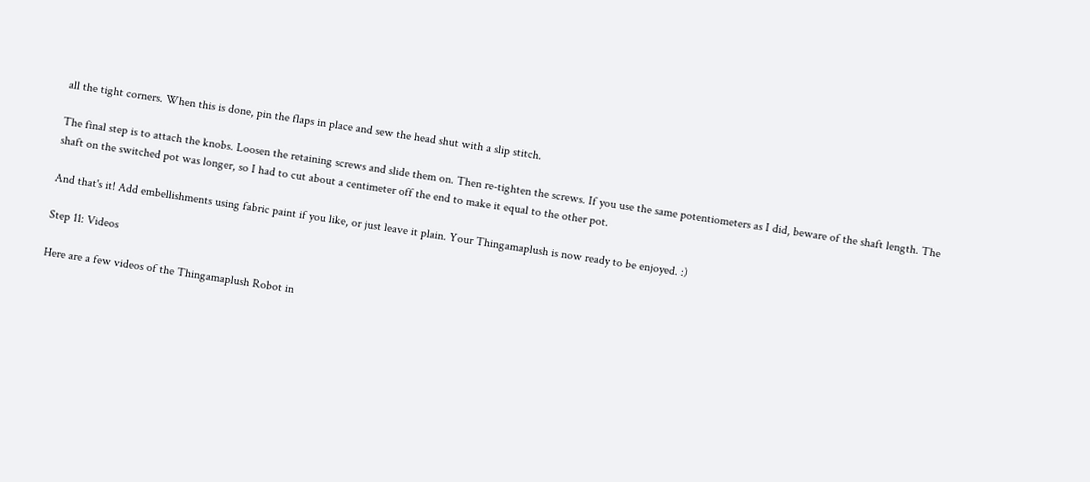all the tight corners. When this is done, pin the flaps in place and sew the head shut with a slip stitch.

The final step is to attach the knobs. Loosen the retaining screws and slide them on. Then re-tighten the screws. If you use the same potentiometers as I did, beware of the shaft length. The shaft on the switched pot was longer, so I had to cut about a centimeter off the end to make it equal to the other pot.

And that's it! Add embellishments using fabric paint if you like, or just leave it plain. Your Thingamaplush is now ready to be enjoyed. :)

Step 11: Videos

Here are a few videos of the Thingamaplush Robot in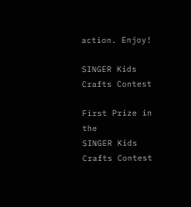action. Enjoy!

SINGER Kids Crafts Contest

First Prize in the
SINGER Kids Crafts Contest